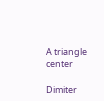A triangle center

Dimiter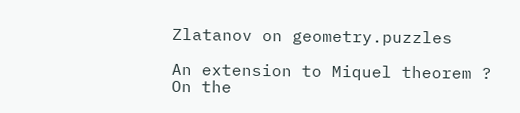Zlatanov on geometry.puzzles

An extension to Miquel theorem ?
On the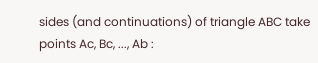sides (and continuations) of triangle ABC take points Ac, Bc, ..., Ab :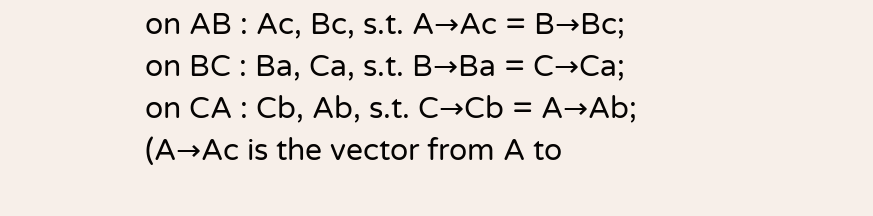on AB : Ac, Bc, s.t. A→Ac = B→Bc;
on BC : Ba, Ca, s.t. B→Ba = C→Ca;
on CA : Cb, Ab, s.t. C→Cb = A→Ab;
(A→Ac is the vector from A to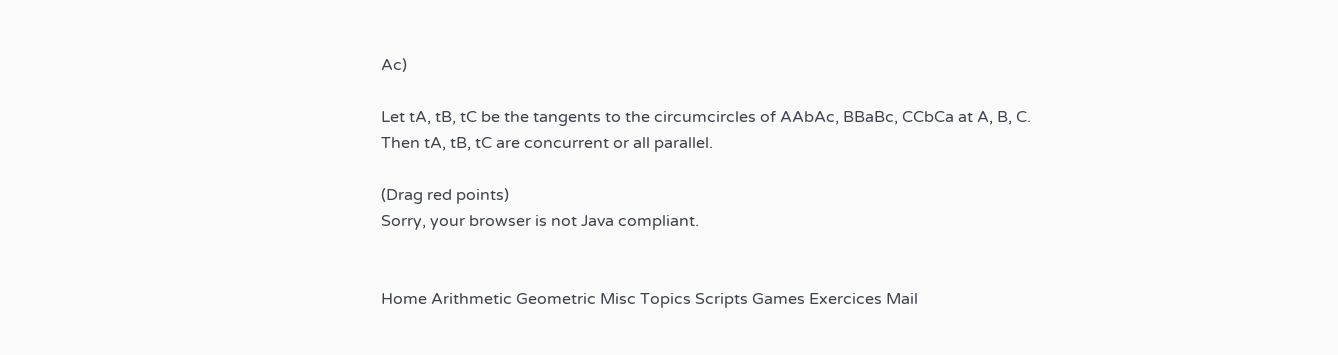Ac)

Let tA, tB, tC be the tangents to the circumcircles of AAbAc, BBaBc, CCbCa at A, B, C.
Then tA, tB, tC are concurrent or all parallel.

(Drag red points)
Sorry, your browser is not Java compliant.


Home Arithmetic Geometric Misc Topics Scripts Games Exercices Mail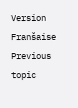Version Franšaise Previous topic